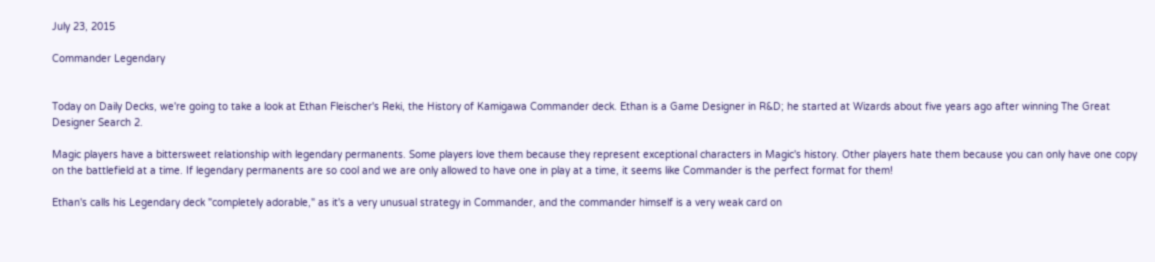July 23, 2015

Commander Legendary


Today on Daily Decks, we're going to take a look at Ethan Fleischer's Reki, the History of Kamigawa Commander deck. Ethan is a Game Designer in R&D; he started at Wizards about five years ago after winning The Great Designer Search 2.

Magic players have a bittersweet relationship with legendary permanents. Some players love them because they represent exceptional characters in Magic's history. Other players hate them because you can only have one copy on the battlefield at a time. If legendary permanents are so cool and we are only allowed to have one in play at a time, it seems like Commander is the perfect format for them!

Ethan's calls his Legendary deck "completely adorable," as it's a very unusual strategy in Commander, and the commander himself is a very weak card on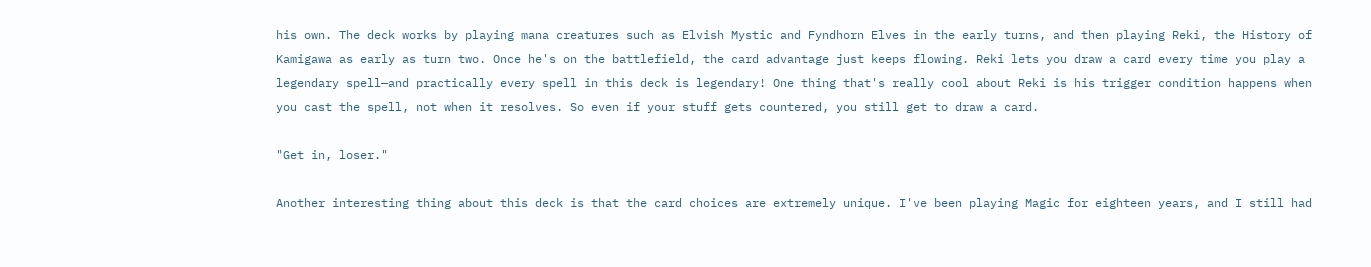his own. The deck works by playing mana creatures such as Elvish Mystic and Fyndhorn Elves in the early turns, and then playing Reki, the History of Kamigawa as early as turn two. Once he's on the battlefield, the card advantage just keeps flowing. Reki lets you draw a card every time you play a legendary spell—and practically every spell in this deck is legendary! One thing that's really cool about Reki is his trigger condition happens when you cast the spell, not when it resolves. So even if your stuff gets countered, you still get to draw a card.

"Get in, loser."

Another interesting thing about this deck is that the card choices are extremely unique. I've been playing Magic for eighteen years, and I still had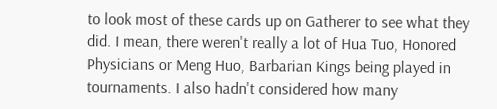to look most of these cards up on Gatherer to see what they did. I mean, there weren't really a lot of Hua Tuo, Honored Physicians or Meng Huo, Barbarian Kings being played in tournaments. I also hadn't considered how many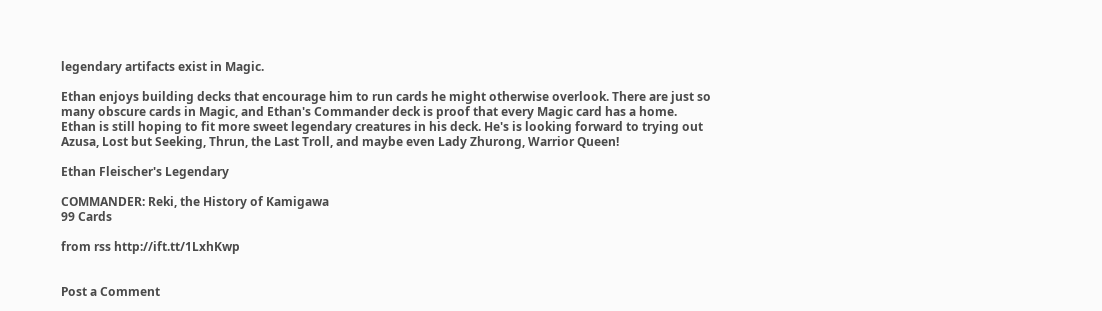legendary artifacts exist in Magic.

Ethan enjoys building decks that encourage him to run cards he might otherwise overlook. There are just so many obscure cards in Magic, and Ethan's Commander deck is proof that every Magic card has a home. Ethan is still hoping to fit more sweet legendary creatures in his deck. He's is looking forward to trying out Azusa, Lost but Seeking, Thrun, the Last Troll, and maybe even Lady Zhurong, Warrior Queen!

Ethan Fleischer's Legendary

COMMANDER: Reki, the History of Kamigawa
99 Cards

from rss http://ift.tt/1LxhKwp


Post a Comment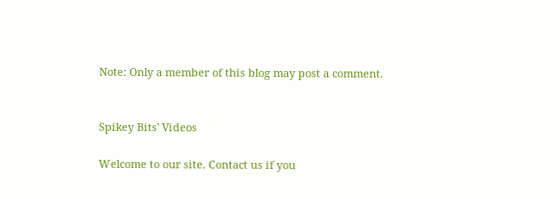Note: Only a member of this blog may post a comment.


Spikey Bits' Videos

Welcome to our site. Contact us if you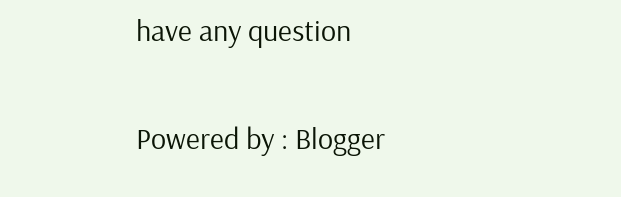have any question

Powered by : Blogger